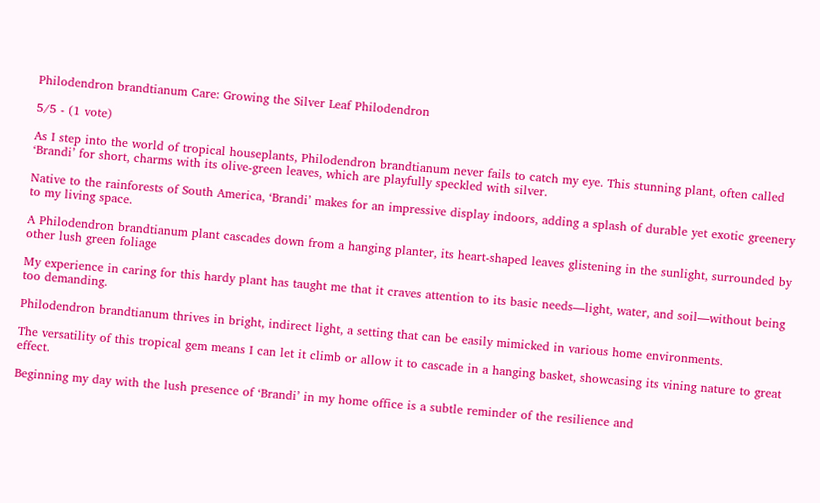Philodendron brandtianum Care: Growing the Silver Leaf Philodendron

5/5 - (1 vote)

As I step into the world of tropical houseplants, Philodendron brandtianum never fails to catch my eye. This stunning plant, often called ‘Brandi’ for short, charms with its olive-green leaves, which are playfully speckled with silver.

Native to the rainforests of South America, ‘Brandi’ makes for an impressive display indoors, adding a splash of durable yet exotic greenery to my living space.

A Philodendron brandtianum plant cascades down from a hanging planter, its heart-shaped leaves glistening in the sunlight, surrounded by other lush green foliage

My experience in caring for this hardy plant has taught me that it craves attention to its basic needs—light, water, and soil—without being too demanding.

Philodendron brandtianum thrives in bright, indirect light, a setting that can be easily mimicked in various home environments.

The versatility of this tropical gem means I can let it climb or allow it to cascade in a hanging basket, showcasing its vining nature to great effect.

Beginning my day with the lush presence of ‘Brandi’ in my home office is a subtle reminder of the resilience and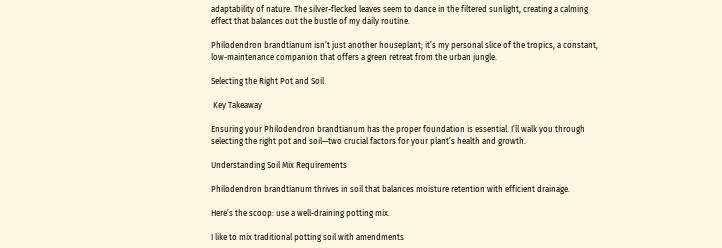adaptability of nature. The silver-flecked leaves seem to dance in the filtered sunlight, creating a calming effect that balances out the bustle of my daily routine.

Philodendron brandtianum isn’t just another houseplant; it’s my personal slice of the tropics, a constant, low-maintenance companion that offers a green retreat from the urban jungle.

Selecting the Right Pot and Soil

 Key Takeaway

Ensuring your Philodendron brandtianum has the proper foundation is essential. I’ll walk you through selecting the right pot and soil—two crucial factors for your plant’s health and growth.

Understanding Soil Mix Requirements

Philodendron brandtianum thrives in soil that balances moisture retention with efficient drainage.

Here’s the scoop: use a well-draining potting mix.

I like to mix traditional potting soil with amendments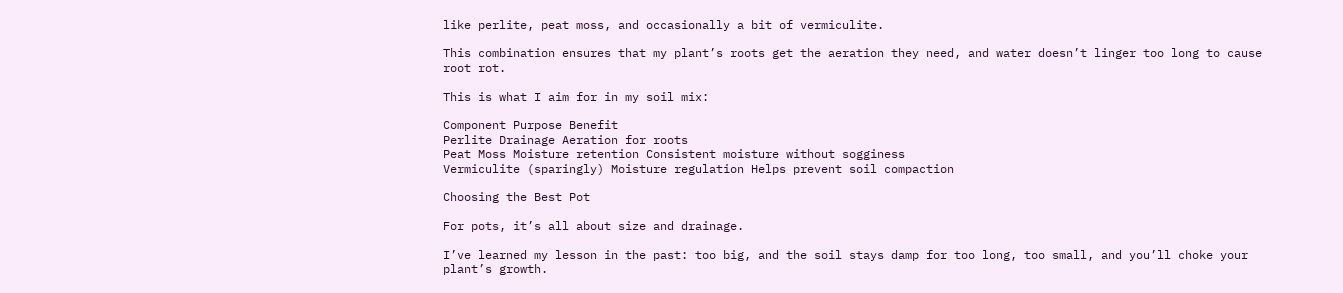like perlite, peat moss, and occasionally a bit of vermiculite.

This combination ensures that my plant’s roots get the aeration they need, and water doesn’t linger too long to cause root rot.

This is what I aim for in my soil mix:

Component Purpose Benefit
Perlite Drainage Aeration for roots
Peat Moss Moisture retention Consistent moisture without sogginess
Vermiculite (sparingly) Moisture regulation Helps prevent soil compaction

Choosing the Best Pot

For pots, it’s all about size and drainage.

I’ve learned my lesson in the past: too big, and the soil stays damp for too long, too small, and you’ll choke your plant’s growth.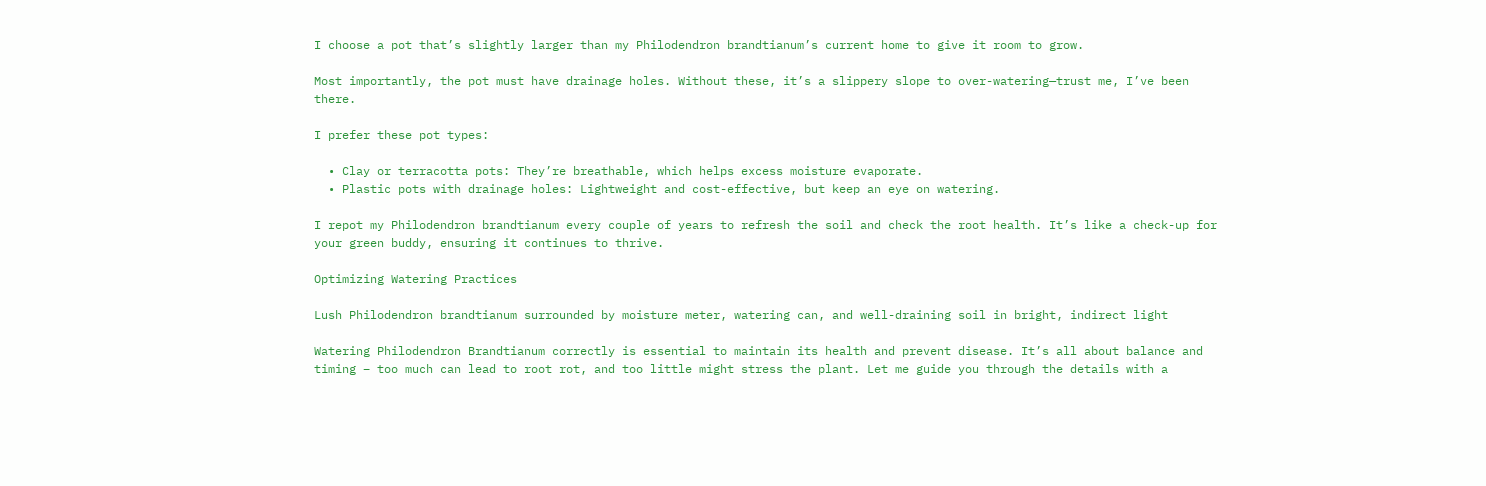I choose a pot that’s slightly larger than my Philodendron brandtianum’s current home to give it room to grow.

Most importantly, the pot must have drainage holes. Without these, it’s a slippery slope to over-watering—trust me, I’ve been there.

I prefer these pot types:

  • Clay or terracotta pots: They’re breathable, which helps excess moisture evaporate.
  • Plastic pots with drainage holes: Lightweight and cost-effective, but keep an eye on watering.

I repot my Philodendron brandtianum every couple of years to refresh the soil and check the root health. It’s like a check-up for your green buddy, ensuring it continues to thrive.

Optimizing Watering Practices

Lush Philodendron brandtianum surrounded by moisture meter, watering can, and well-draining soil in bright, indirect light

Watering Philodendron Brandtianum correctly is essential to maintain its health and prevent disease. It’s all about balance and timing – too much can lead to root rot, and too little might stress the plant. Let me guide you through the details with a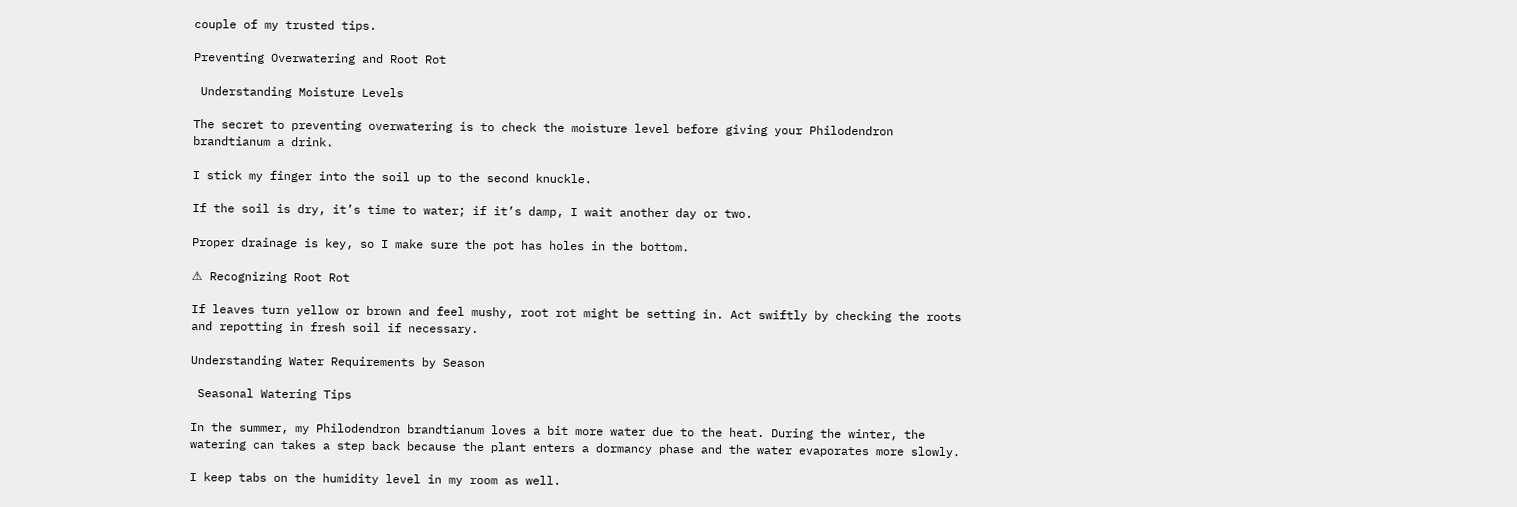couple of my trusted tips.

Preventing Overwatering and Root Rot

 Understanding Moisture Levels

The secret to preventing overwatering is to check the moisture level before giving your Philodendron brandtianum a drink.

I stick my finger into the soil up to the second knuckle.

If the soil is dry, it’s time to water; if it’s damp, I wait another day or two.

Proper drainage is key, so I make sure the pot has holes in the bottom.

⚠ Recognizing Root Rot

If leaves turn yellow or brown and feel mushy, root rot might be setting in. Act swiftly by checking the roots and repotting in fresh soil if necessary.

Understanding Water Requirements by Season

 Seasonal Watering Tips

In the summer, my Philodendron brandtianum loves a bit more water due to the heat. During the winter, the watering can takes a step back because the plant enters a dormancy phase and the water evaporates more slowly.

I keep tabs on the humidity level in my room as well.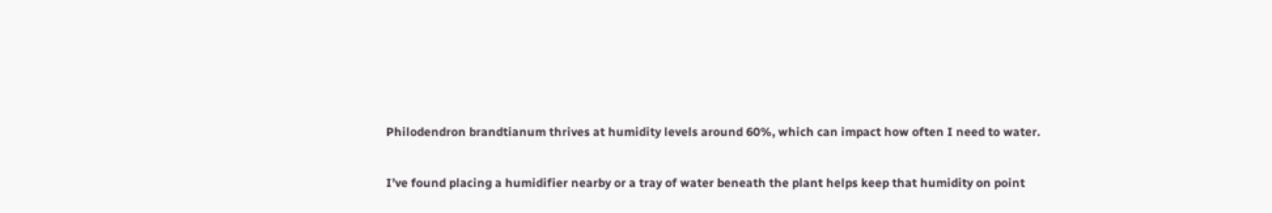Philodendron brandtianum thrives at humidity levels around 60%, which can impact how often I need to water.

I’ve found placing a humidifier nearby or a tray of water beneath the plant helps keep that humidity on point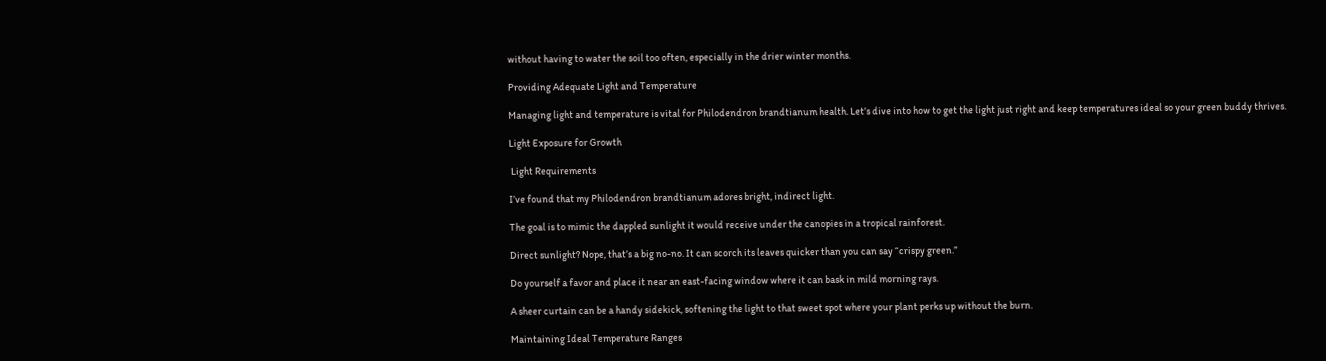without having to water the soil too often, especially in the drier winter months.

Providing Adequate Light and Temperature

Managing light and temperature is vital for Philodendron brandtianum health. Let’s dive into how to get the light just right and keep temperatures ideal so your green buddy thrives.

Light Exposure for Growth

 Light Requirements

I’ve found that my Philodendron brandtianum adores bright, indirect light.

The goal is to mimic the dappled sunlight it would receive under the canopies in a tropical rainforest.

Direct sunlight? Nope, that’s a big no-no. It can scorch its leaves quicker than you can say “crispy green.”

Do yourself a favor and place it near an east-facing window where it can bask in mild morning rays.

A sheer curtain can be a handy sidekick, softening the light to that sweet spot where your plant perks up without the burn.

Maintaining Ideal Temperature Ranges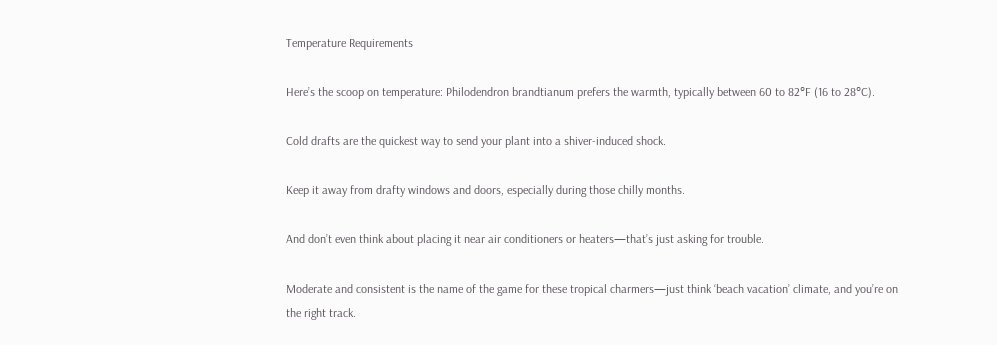Temperature Requirements

Here’s the scoop on temperature: Philodendron brandtianum prefers the warmth, typically between 60 to 82°F (16 to 28°C).

Cold drafts are the quickest way to send your plant into a shiver-induced shock.

Keep it away from drafty windows and doors, especially during those chilly months.

And don’t even think about placing it near air conditioners or heaters—that’s just asking for trouble.

Moderate and consistent is the name of the game for these tropical charmers—just think ‘beach vacation’ climate, and you’re on the right track.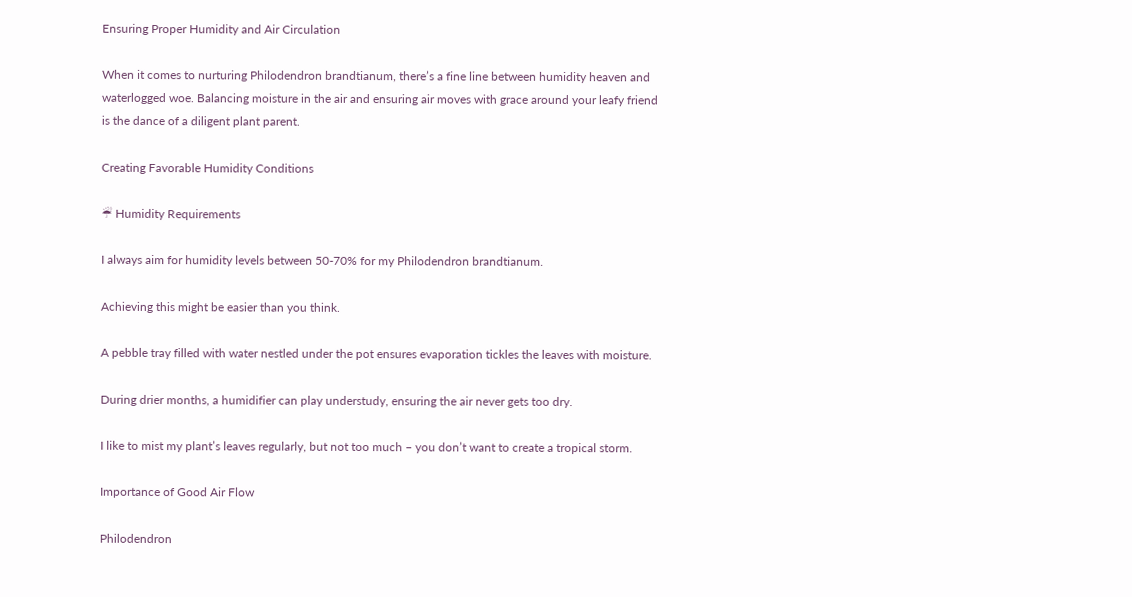Ensuring Proper Humidity and Air Circulation

When it comes to nurturing Philodendron brandtianum, there’s a fine line between humidity heaven and waterlogged woe. Balancing moisture in the air and ensuring air moves with grace around your leafy friend is the dance of a diligent plant parent.

Creating Favorable Humidity Conditions

☔ Humidity Requirements

I always aim for humidity levels between 50-70% for my Philodendron brandtianum.

Achieving this might be easier than you think.

A pebble tray filled with water nestled under the pot ensures evaporation tickles the leaves with moisture.

During drier months, a humidifier can play understudy, ensuring the air never gets too dry.

I like to mist my plant’s leaves regularly, but not too much – you don’t want to create a tropical storm.

Importance of Good Air Flow

Philodendron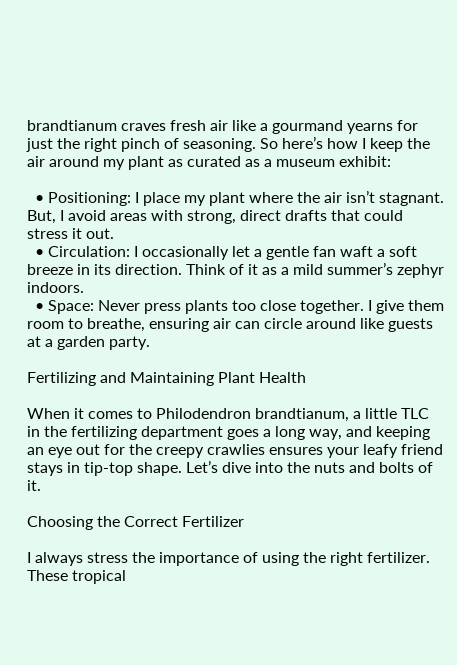brandtianum craves fresh air like a gourmand yearns for just the right pinch of seasoning. So here’s how I keep the air around my plant as curated as a museum exhibit:

  • Positioning: I place my plant where the air isn’t stagnant. But, I avoid areas with strong, direct drafts that could stress it out.
  • Circulation: I occasionally let a gentle fan waft a soft breeze in its direction. Think of it as a mild summer’s zephyr indoors.
  • Space: Never press plants too close together. I give them room to breathe, ensuring air can circle around like guests at a garden party.

Fertilizing and Maintaining Plant Health

When it comes to Philodendron brandtianum, a little TLC in the fertilizing department goes a long way, and keeping an eye out for the creepy crawlies ensures your leafy friend stays in tip-top shape. Let’s dive into the nuts and bolts of it.

Choosing the Correct Fertilizer

I always stress the importance of using the right fertilizer. These tropical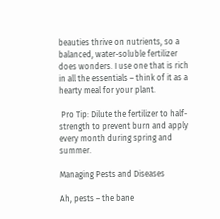beauties thrive on nutrients, so a balanced, water-soluble fertilizer does wonders. I use one that is rich in all the essentials – think of it as a hearty meal for your plant.

 Pro Tip: Dilute the fertilizer to half-strength to prevent burn and apply every month during spring and summer.

Managing Pests and Diseases

Ah, pests – the bane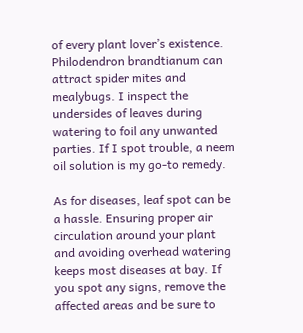of every plant lover’s existence. Philodendron brandtianum can attract spider mites and mealybugs. I inspect the undersides of leaves during watering to foil any unwanted parties. If I spot trouble, a neem oil solution is my go-to remedy.

As for diseases, leaf spot can be a hassle. Ensuring proper air circulation around your plant and avoiding overhead watering keeps most diseases at bay. If you spot any signs, remove the affected areas and be sure to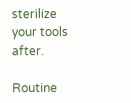sterilize your tools after.

Routine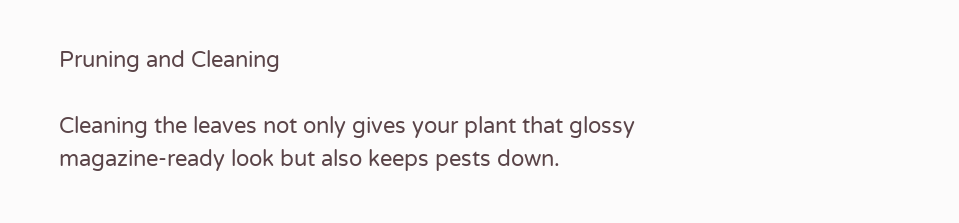Pruning and Cleaning

Cleaning the leaves not only gives your plant that glossy magazine-ready look but also keeps pests down.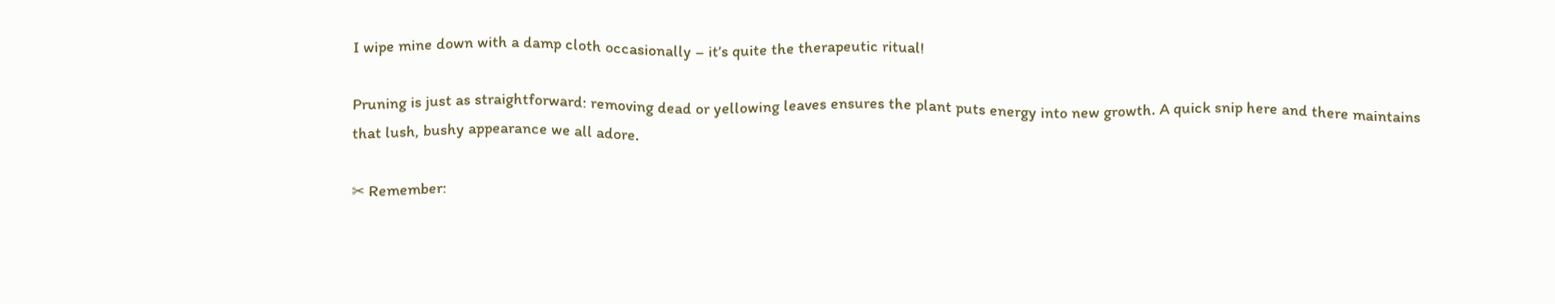I wipe mine down with a damp cloth occasionally – it’s quite the therapeutic ritual!

Pruning is just as straightforward: removing dead or yellowing leaves ensures the plant puts energy into new growth. A quick snip here and there maintains that lush, bushy appearance we all adore.

✂ Remember: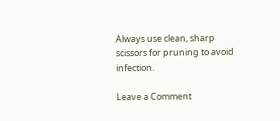Always use clean, sharp scissors for pruning to avoid infection.

Leave a Comment